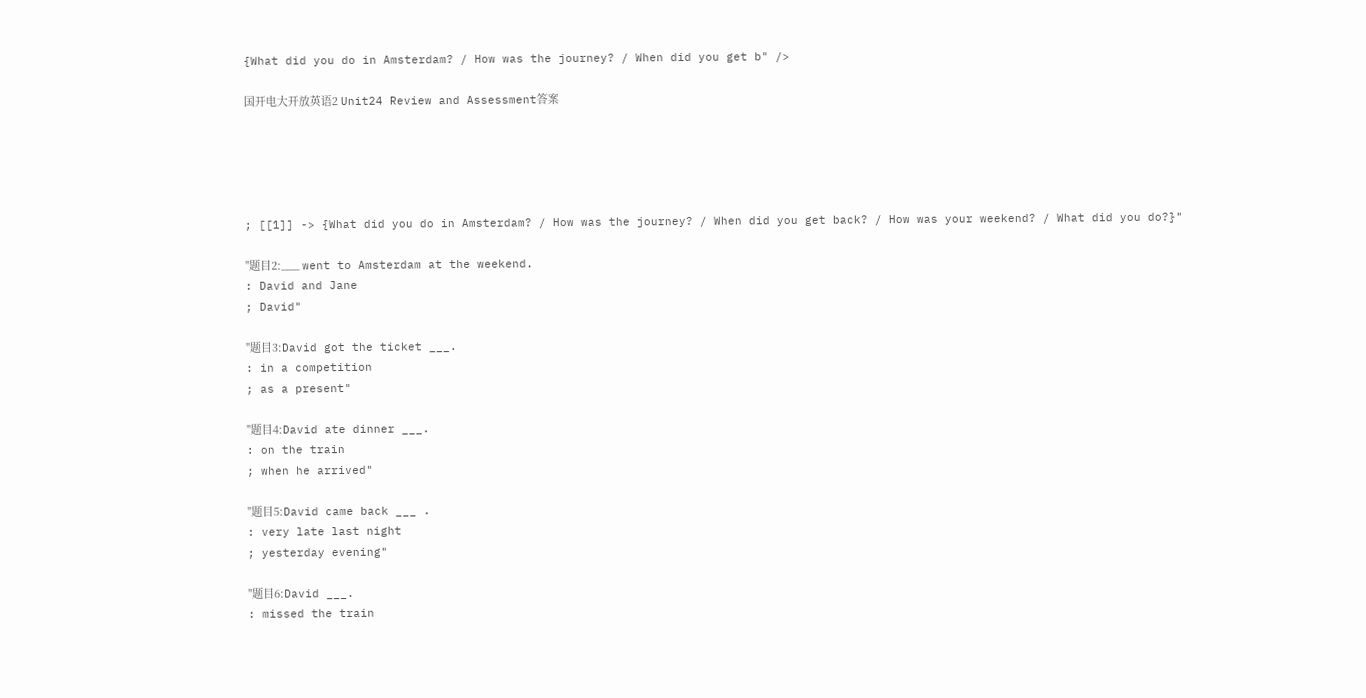{What did you do in Amsterdam? / How was the journey? / When did you get b" />

国开电大开放英语2 Unit24 Review and Assessment答案





; [[1]] -> {What did you do in Amsterdam? / How was the journey? / When did you get back? / How was your weekend? / What did you do?}"

"题目2:___ went to Amsterdam at the weekend.
: David and Jane
; David"

"题目3:David got the ticket ___.
: in a competition
; as a present"

"题目4:David ate dinner ___.
: on the train
; when he arrived"

"题目5:David came back ___ .
: very late last night
; yesterday evening"

"题目6:David ___.
: missed the train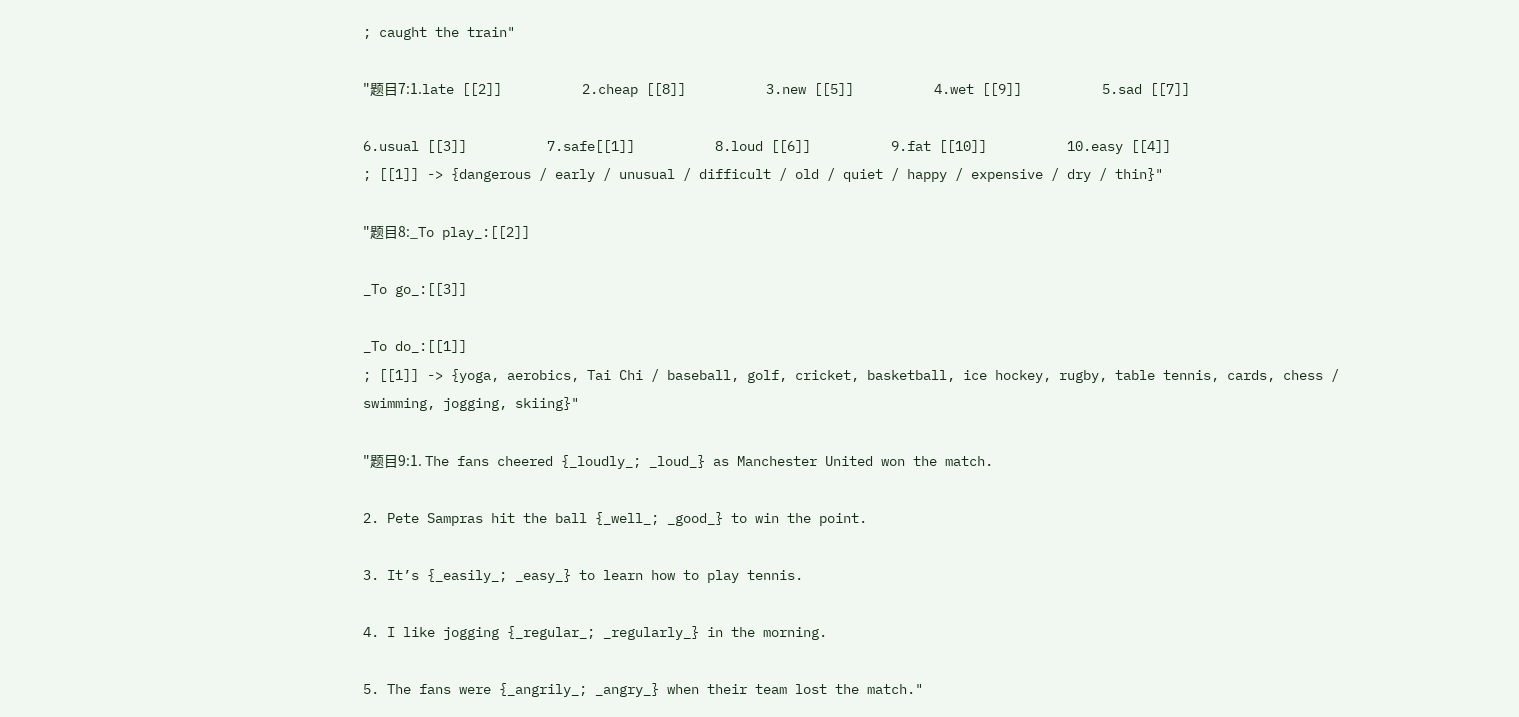; caught the train"

"题目7:1.late [[2]]          2.cheap [[8]]          3.new [[5]]          4.wet [[9]]          5.sad [[7]]

6.usual [[3]]          7.safe[[1]]          8.loud [[6]]          9.fat [[10]]          10.easy [[4]]
; [[1]] -> {dangerous / early / unusual / difficult / old / quiet / happy / expensive / dry / thin}"

"题目8:_To play_:[[2]]

_To go_:[[3]]

_To do_:[[1]]
; [[1]] -> {yoga, aerobics, Tai Chi / baseball, golf, cricket, basketball, ice hockey, rugby, table tennis, cards, chess / swimming, jogging, skiing}"

"题目9:1. The fans cheered {_loudly_; _loud_} as Manchester United won the match.

2. Pete Sampras hit the ball {_well_; _good_} to win the point.

3. It’s {_easily_; _easy_} to learn how to play tennis.

4. I like jogging {_regular_; _regularly_} in the morning.

5. The fans were {_angrily_; _angry_} when their team lost the match."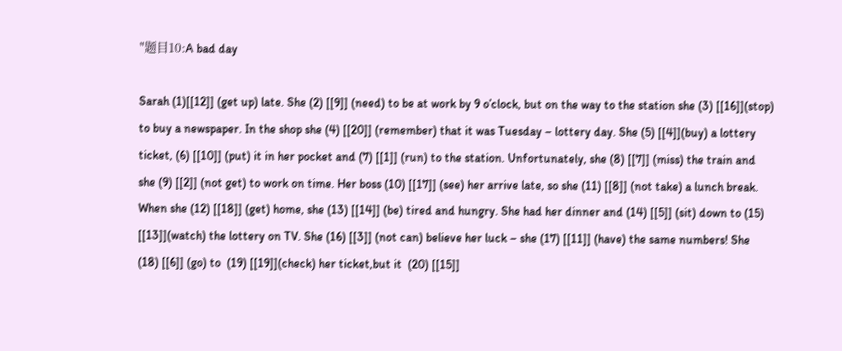"题目10:A bad day

Sarah (1)[[12]] (get up) late. She (2) [[9]] (need) to be at work by 9 o’clock, but on the way to the station she (3) [[16]](stop) to buy a newspaper. In the shop she (4) [[20]] (remember) that it was Tuesday – lottery day. She (5) [[4]](buy) a lottery ticket, (6) [[10]] (put) it in her pocket and (7) [[1]] (run) to the station. Unfortunately, she (8) [[7]] (miss) the train and she (9) [[2]] (not get) to work on time. Her boss (10) [[17]] (see) her arrive late, so she (11) [[8]] (not take) a lunch break. When she (12) [[18]] (get) home, she (13) [[14]] (be) tired and hungry. She had her dinner and (14) [[5]] (sit) down to (15) [[13]](watch) the lottery on TV. She (16) [[3]] (not can) believe her luck – she (17) [[11]] (have) the same numbers! She (18) [[6]] (go) to  (19) [[19]](check) her ticket,but it  (20) [[15]]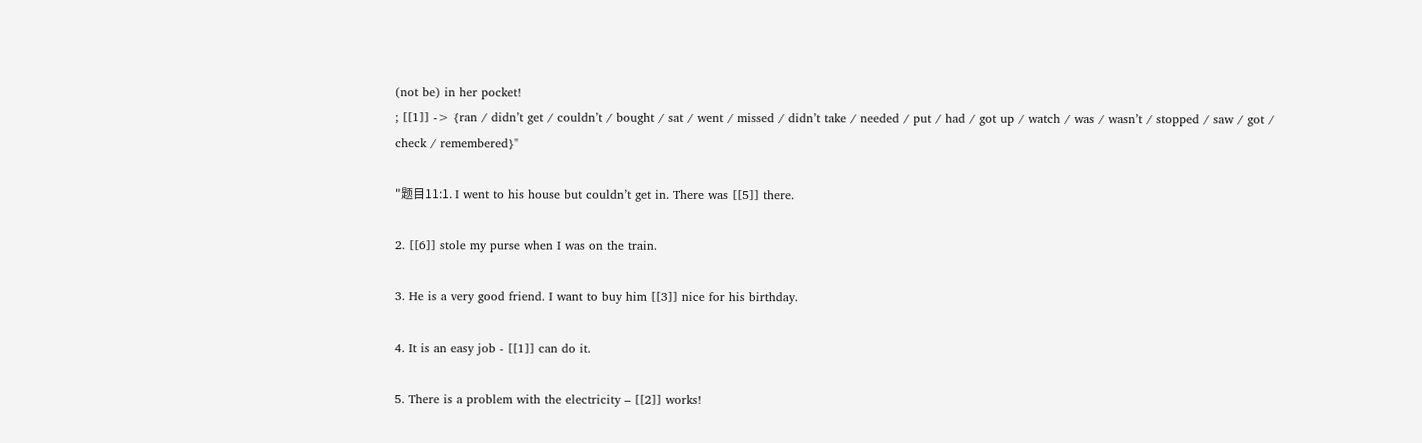(not be) in her pocket!
; [[1]] -> {ran / didn’t get / couldn’t / bought / sat / went / missed / didn’t take / needed / put / had / got up / watch / was / wasn’t / stopped / saw / got / check / remembered}"

"题目11:1. I went to his house but couldn’t get in. There was [[5]] there.

2. [[6]] stole my purse when I was on the train.

3. He is a very good friend. I want to buy him [[3]] nice for his birthday.

4. It is an easy job - [[1]] can do it.

5. There is a problem with the electricity – [[2]] works!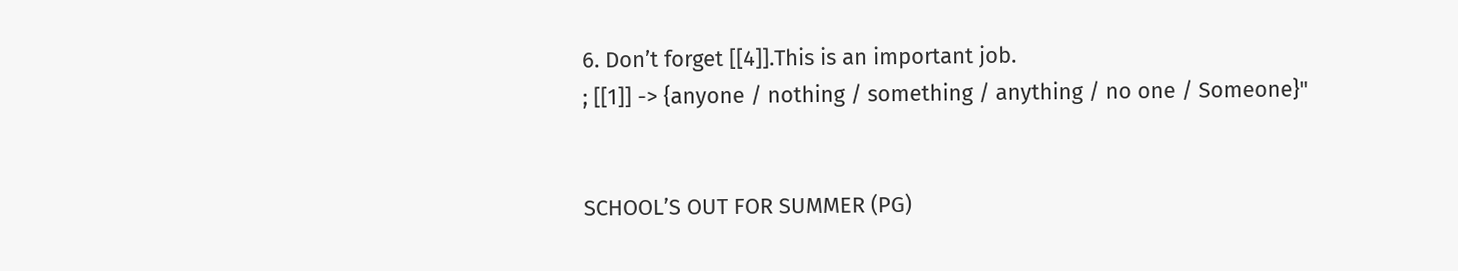6. Don’t forget [[4]].This is an important job.
; [[1]] -> {anyone / nothing / something / anything / no one / Someone}"


SCHOOL’S OUT FOR SUMMER (PG)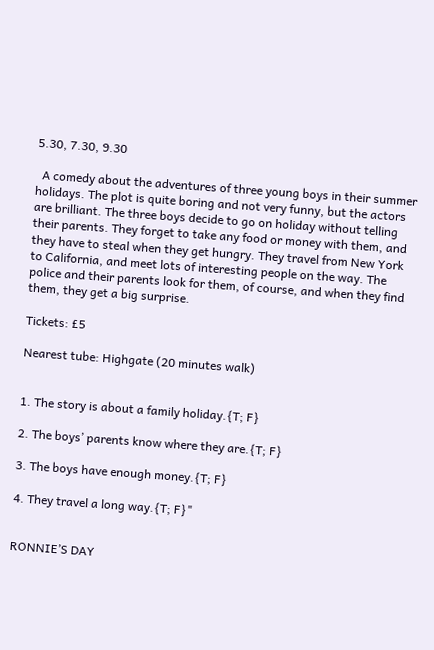5.30, 7.30, 9.30

  A comedy about the adventures of three young boys in their summer holidays. The plot is quite boring and not very funny, but the actors are brilliant. The three boys decide to go on holiday without telling their parents. They forget to take any food or money with them, and they have to steal when they get hungry. They travel from New York to California, and meet lots of interesting people on the way. The police and their parents look for them, of course, and when they find them, they get a big surprise.

Tickets: £5

Nearest tube: Highgate (20 minutes walk)


1. The story is about a family holiday.{T; F}

2. The boys’ parents know where they are.{T; F}

3. The boys have enough money.{T; F}

4. They travel a long way.{T; F}"


RONNIE’S DAY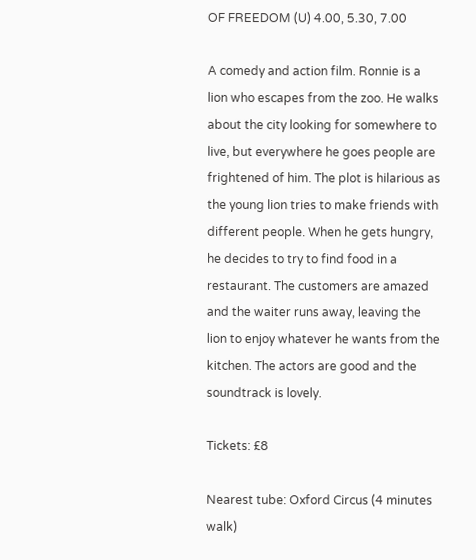OF FREEDOM (U) 4.00, 5.30, 7.00

A comedy and action film. Ronnie is a lion who escapes from the zoo. He walks about the city looking for somewhere to live, but everywhere he goes people are frightened of him. The plot is hilarious as the young lion tries to make friends with different people. When he gets hungry, he decides to try to find food in a restaurant. The customers are amazed and the waiter runs away, leaving the lion to enjoy whatever he wants from the kitchen. The actors are good and the soundtrack is lovely.

Tickets: £8

Nearest tube: Oxford Circus (4 minutes walk)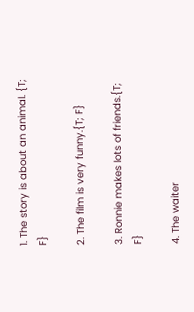1. The story is about an animal. {T; F}

2. The film is very funny.{T; F}

3. Ronnie makes lots of friends.{T; F}

4. The waiter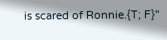is scared of Ronnie.{T; F}"